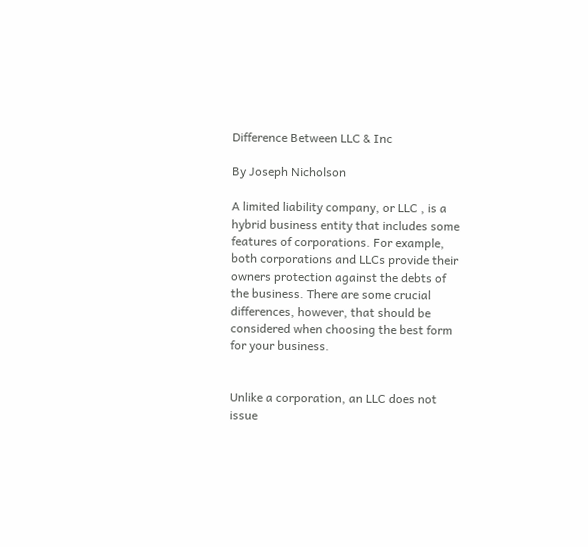Difference Between LLC & Inc

By Joseph Nicholson

A limited liability company, or LLC , is a hybrid business entity that includes some features of corporations. For example, both corporations and LLCs provide their owners protection against the debts of the business. There are some crucial differences, however, that should be considered when choosing the best form for your business.


Unlike a corporation, an LLC does not issue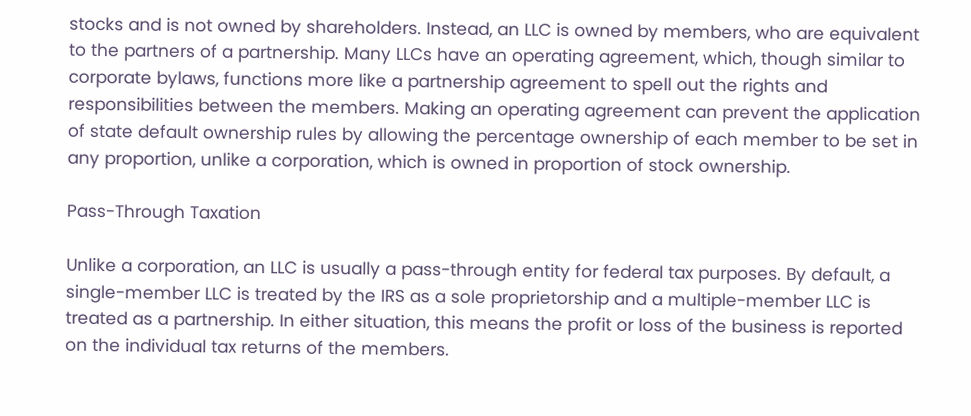stocks and is not owned by shareholders. Instead, an LLC is owned by members, who are equivalent to the partners of a partnership. Many LLCs have an operating agreement, which, though similar to corporate bylaws, functions more like a partnership agreement to spell out the rights and responsibilities between the members. Making an operating agreement can prevent the application of state default ownership rules by allowing the percentage ownership of each member to be set in any proportion, unlike a corporation, which is owned in proportion of stock ownership.

Pass-Through Taxation

Unlike a corporation, an LLC is usually a pass-through entity for federal tax purposes. By default, a single-member LLC is treated by the IRS as a sole proprietorship and a multiple-member LLC is treated as a partnership. In either situation, this means the profit or loss of the business is reported on the individual tax returns of the members.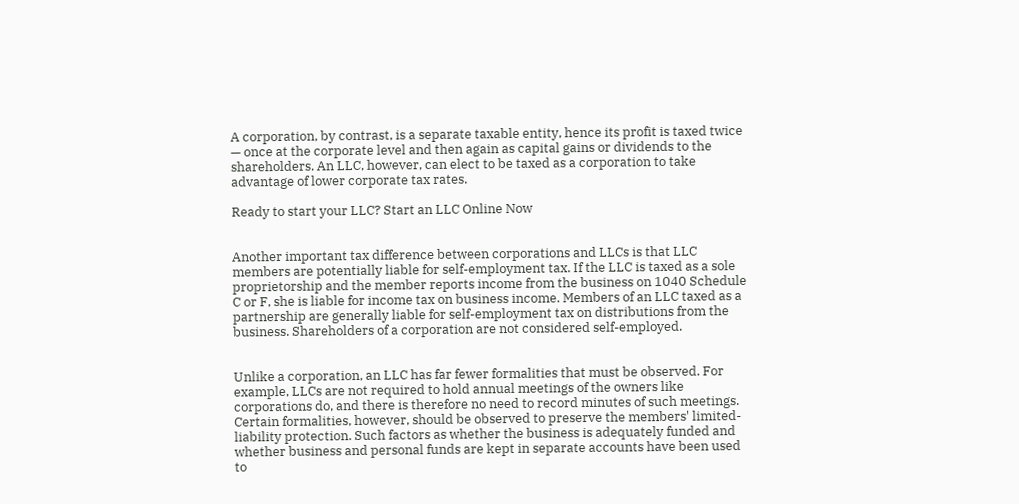A corporation, by contrast, is a separate taxable entity, hence its profit is taxed twice — once at the corporate level and then again as capital gains or dividends to the shareholders. An LLC, however, can elect to be taxed as a corporation to take advantage of lower corporate tax rates.

Ready to start your LLC? Start an LLC Online Now


Another important tax difference between corporations and LLCs is that LLC members are potentially liable for self-employment tax. If the LLC is taxed as a sole proprietorship and the member reports income from the business on 1040 Schedule C or F, she is liable for income tax on business income. Members of an LLC taxed as a partnership are generally liable for self-employment tax on distributions from the business. Shareholders of a corporation are not considered self-employed.


Unlike a corporation, an LLC has far fewer formalities that must be observed. For example, LLCs are not required to hold annual meetings of the owners like corporations do, and there is therefore no need to record minutes of such meetings. Certain formalities, however, should be observed to preserve the members' limited-liability protection. Such factors as whether the business is adequately funded and whether business and personal funds are kept in separate accounts have been used to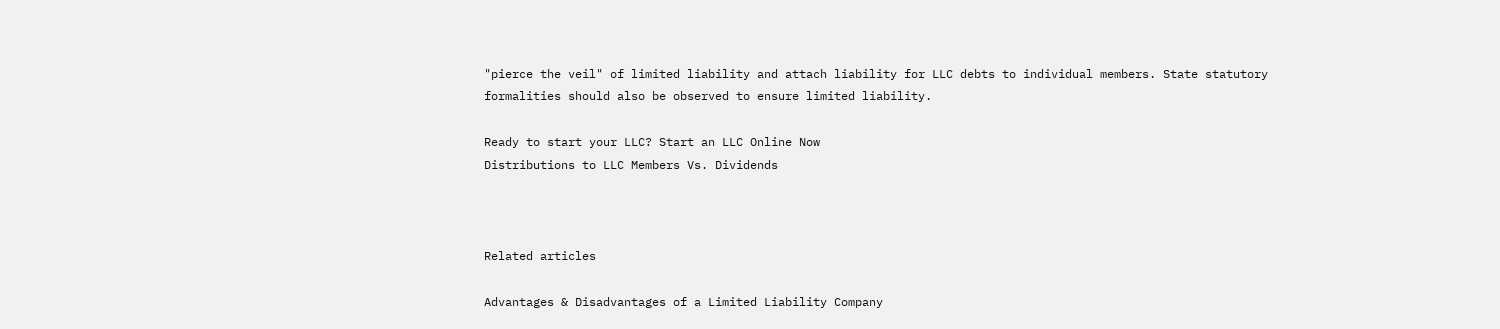"pierce the veil" of limited liability and attach liability for LLC debts to individual members. State statutory formalities should also be observed to ensure limited liability.

Ready to start your LLC? Start an LLC Online Now
Distributions to LLC Members Vs. Dividends



Related articles

Advantages & Disadvantages of a Limited Liability Company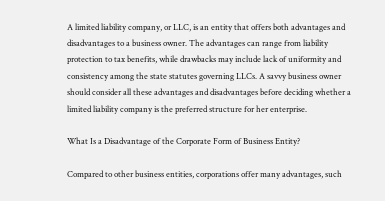A limited liability company, or LLC, is an entity that offers both advantages and disadvantages to a business owner. The advantages can range from liability protection to tax benefits, while drawbacks may include lack of uniformity and consistency among the state statutes governing LLCs. A savvy business owner should consider all these advantages and disadvantages before deciding whether a limited liability company is the preferred structure for her enterprise.

What Is a Disadvantage of the Corporate Form of Business Entity?

Compared to other business entities, corporations offer many advantages, such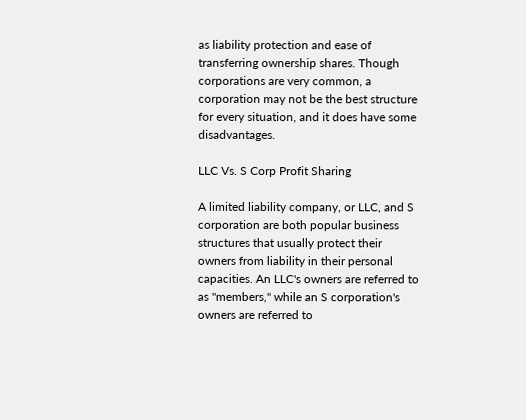as liability protection and ease of transferring ownership shares. Though corporations are very common, a corporation may not be the best structure for every situation, and it does have some disadvantages.

LLC Vs. S Corp Profit Sharing

A limited liability company, or LLC, and S corporation are both popular business structures that usually protect their owners from liability in their personal capacities. An LLC's owners are referred to as "members," while an S corporation's owners are referred to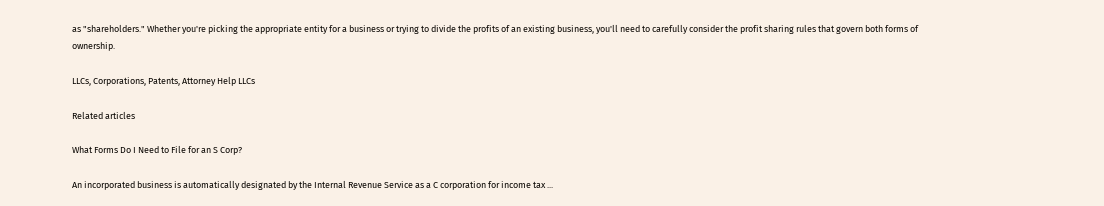as "shareholders." Whether you're picking the appropriate entity for a business or trying to divide the profits of an existing business, you'll need to carefully consider the profit sharing rules that govern both forms of ownership.

LLCs, Corporations, Patents, Attorney Help LLCs

Related articles

What Forms Do I Need to File for an S Corp?

An incorporated business is automatically designated by the Internal Revenue Service as a C corporation for income tax ...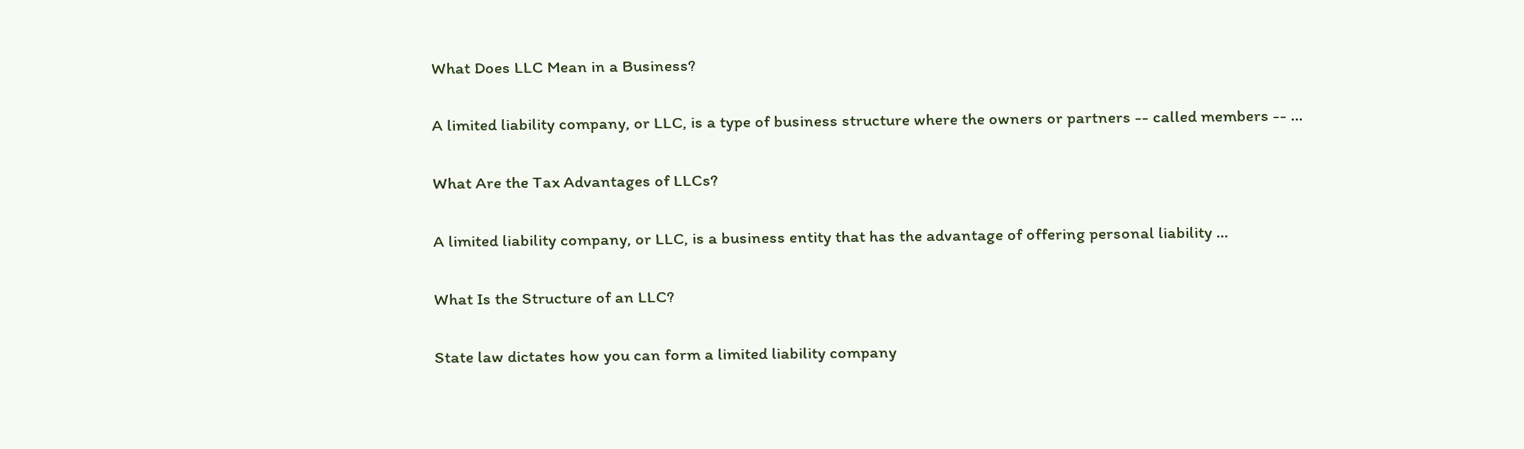What Does LLC Mean in a Business?

A limited liability company, or LLC, is a type of business structure where the owners or partners -- called members -- ...

What Are the Tax Advantages of LLCs?

A limited liability company, or LLC, is a business entity that has the advantage of offering personal liability ...

What Is the Structure of an LLC?

State law dictates how you can form a limited liability company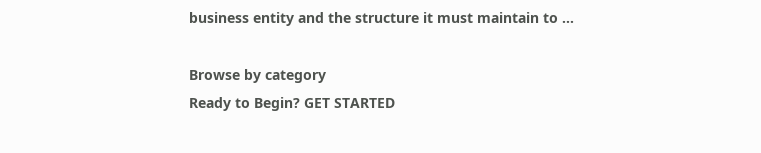business entity and the structure it must maintain to ...

Browse by category
Ready to Begin? GET STARTED